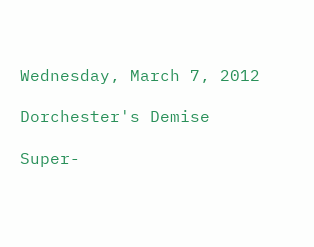Wednesday, March 7, 2012

Dorchester's Demise

Super-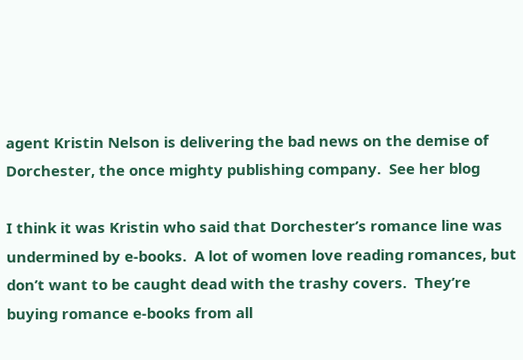agent Kristin Nelson is delivering the bad news on the demise of Dorchester, the once mighty publishing company.  See her blog

I think it was Kristin who said that Dorchester’s romance line was undermined by e-books.  A lot of women love reading romances, but don’t want to be caught dead with the trashy covers.  They’re buying romance e-books from all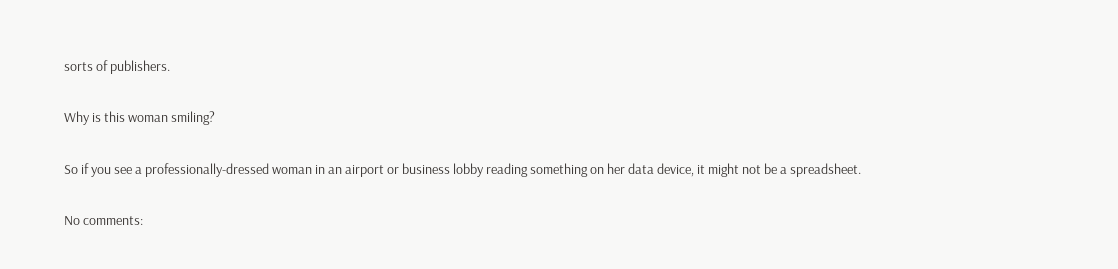sorts of publishers.

Why is this woman smiling?

So if you see a professionally-dressed woman in an airport or business lobby reading something on her data device, it might not be a spreadsheet.

No comments: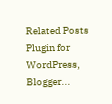Related Posts Plugin for WordPress, Blogger...